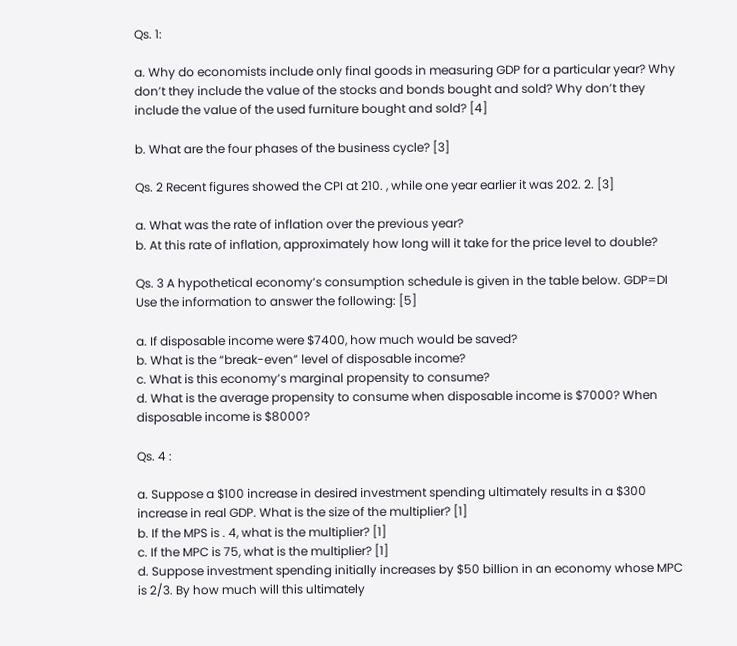Qs. 1:

a. Why do economists include only final goods in measuring GDP for a particular year? Why don’t they include the value of the stocks and bonds bought and sold? Why don’t they include the value of the used furniture bought and sold? [4]

b. What are the four phases of the business cycle? [3]

Qs. 2 Recent figures showed the CPI at 210. , while one year earlier it was 202. 2. [3]

a. What was the rate of inflation over the previous year?
b. At this rate of inflation, approximately how long will it take for the price level to double?

Qs. 3 A hypothetical economy’s consumption schedule is given in the table below. GDP=DI
Use the information to answer the following: [5]

a. If disposable income were $7400, how much would be saved?
b. What is the “break-even” level of disposable income?
c. What is this economy’s marginal propensity to consume?
d. What is the average propensity to consume when disposable income is $7000? When disposable income is $8000?

Qs. 4 :

a. Suppose a $100 increase in desired investment spending ultimately results in a $300 increase in real GDP. What is the size of the multiplier? [1]
b. If the MPS is . 4, what is the multiplier? [1]
c. If the MPC is 75, what is the multiplier? [1]
d. Suppose investment spending initially increases by $50 billion in an economy whose MPC is 2/3. By how much will this ultimately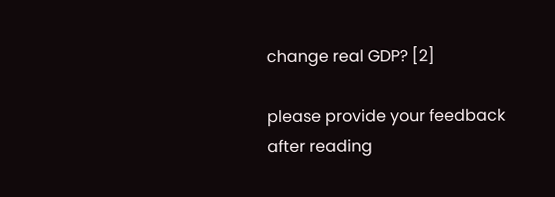change real GDP? [2]

please provide your feedback after reading